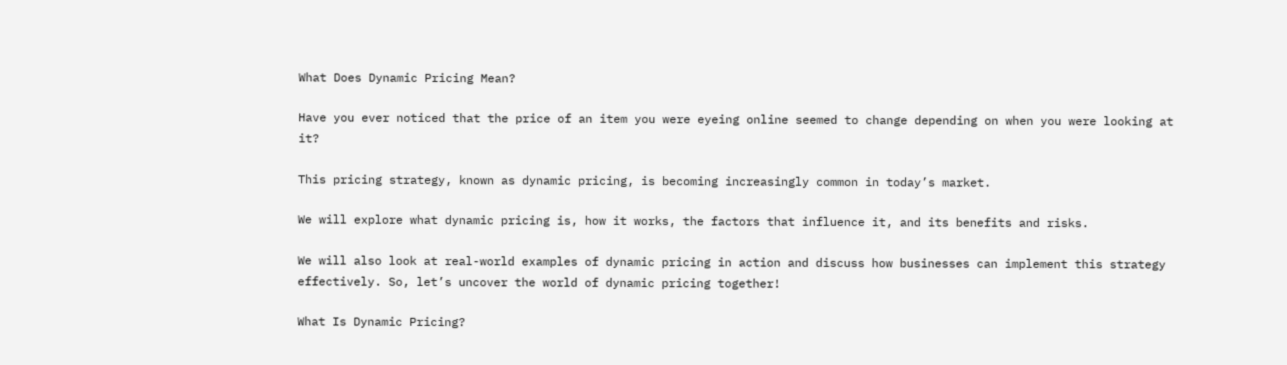What Does Dynamic Pricing Mean?

Have you ever noticed that the price of an item you were eyeing online seemed to change depending on when you were looking at it?

This pricing strategy, known as dynamic pricing, is becoming increasingly common in today’s market.

We will explore what dynamic pricing is, how it works, the factors that influence it, and its benefits and risks.

We will also look at real-world examples of dynamic pricing in action and discuss how businesses can implement this strategy effectively. So, let’s uncover the world of dynamic pricing together!

What Is Dynamic Pricing?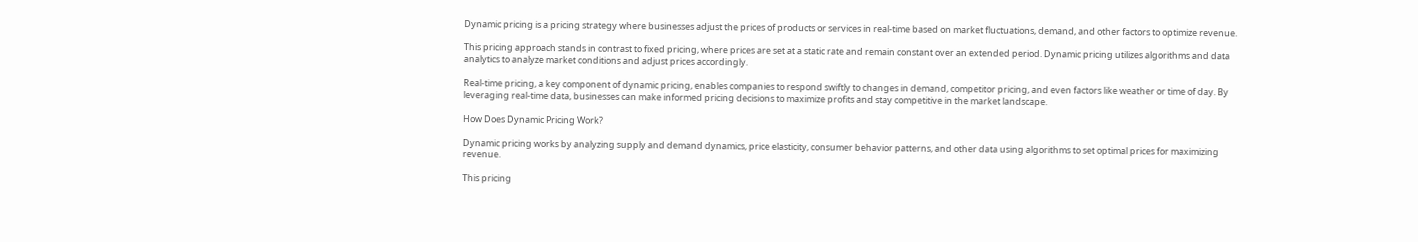Dynamic pricing is a pricing strategy where businesses adjust the prices of products or services in real-time based on market fluctuations, demand, and other factors to optimize revenue.

This pricing approach stands in contrast to fixed pricing, where prices are set at a static rate and remain constant over an extended period. Dynamic pricing utilizes algorithms and data analytics to analyze market conditions and adjust prices accordingly.

Real-time pricing, a key component of dynamic pricing, enables companies to respond swiftly to changes in demand, competitor pricing, and even factors like weather or time of day. By leveraging real-time data, businesses can make informed pricing decisions to maximize profits and stay competitive in the market landscape.

How Does Dynamic Pricing Work?

Dynamic pricing works by analyzing supply and demand dynamics, price elasticity, consumer behavior patterns, and other data using algorithms to set optimal prices for maximizing revenue.

This pricing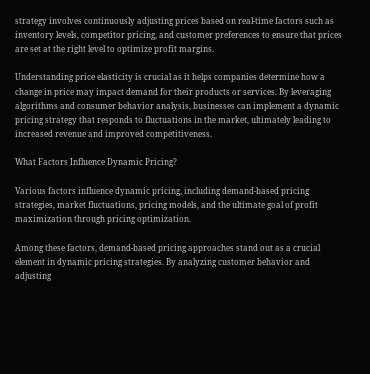strategy involves continuously adjusting prices based on real-time factors such as inventory levels, competitor pricing, and customer preferences to ensure that prices are set at the right level to optimize profit margins.

Understanding price elasticity is crucial as it helps companies determine how a change in price may impact demand for their products or services. By leveraging algorithms and consumer behavior analysis, businesses can implement a dynamic pricing strategy that responds to fluctuations in the market, ultimately leading to increased revenue and improved competitiveness.

What Factors Influence Dynamic Pricing?

Various factors influence dynamic pricing, including demand-based pricing strategies, market fluctuations, pricing models, and the ultimate goal of profit maximization through pricing optimization.

Among these factors, demand-based pricing approaches stand out as a crucial element in dynamic pricing strategies. By analyzing customer behavior and adjusting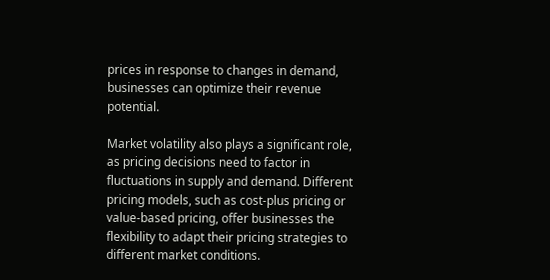prices in response to changes in demand, businesses can optimize their revenue potential.

Market volatility also plays a significant role, as pricing decisions need to factor in fluctuations in supply and demand. Different pricing models, such as cost-plus pricing or value-based pricing, offer businesses the flexibility to adapt their pricing strategies to different market conditions.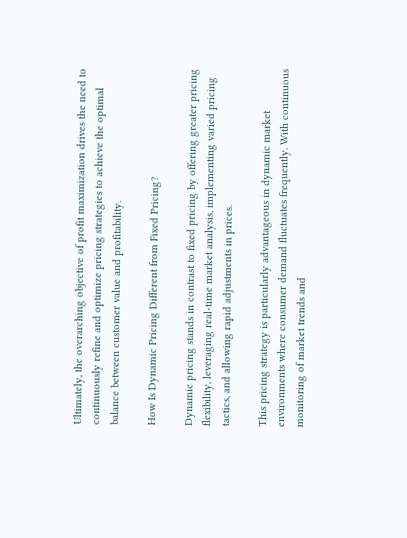Ultimately, the overarching objective of profit maximization drives the need to continuously refine and optimize pricing strategies to achieve the optimal balance between customer value and profitability.

How Is Dynamic Pricing Different from Fixed Pricing?

Dynamic pricing stands in contrast to fixed pricing by offering greater pricing flexibility, leveraging real-time market analysis, implementing varied pricing tactics, and allowing rapid adjustments in prices.

This pricing strategy is particularly advantageous in dynamic market environments where consumer demand fluctuates frequently. With continuous monitoring of market trends and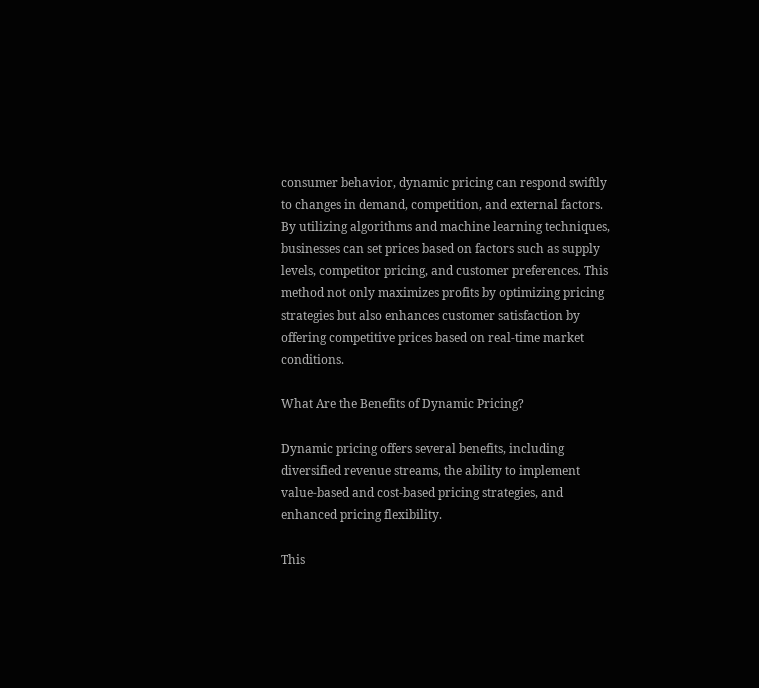consumer behavior, dynamic pricing can respond swiftly to changes in demand, competition, and external factors. By utilizing algorithms and machine learning techniques, businesses can set prices based on factors such as supply levels, competitor pricing, and customer preferences. This method not only maximizes profits by optimizing pricing strategies but also enhances customer satisfaction by offering competitive prices based on real-time market conditions.

What Are the Benefits of Dynamic Pricing?

Dynamic pricing offers several benefits, including diversified revenue streams, the ability to implement value-based and cost-based pricing strategies, and enhanced pricing flexibility.

This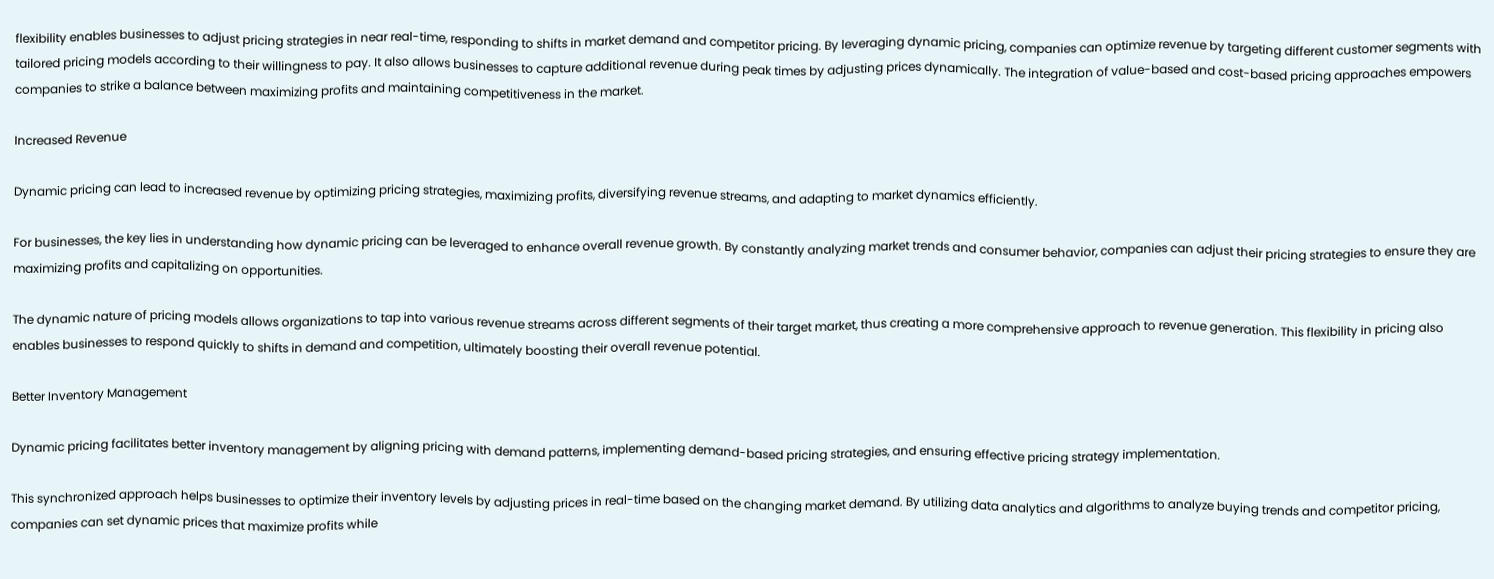flexibility enables businesses to adjust pricing strategies in near real-time, responding to shifts in market demand and competitor pricing. By leveraging dynamic pricing, companies can optimize revenue by targeting different customer segments with tailored pricing models according to their willingness to pay. It also allows businesses to capture additional revenue during peak times by adjusting prices dynamically. The integration of value-based and cost-based pricing approaches empowers companies to strike a balance between maximizing profits and maintaining competitiveness in the market.

Increased Revenue

Dynamic pricing can lead to increased revenue by optimizing pricing strategies, maximizing profits, diversifying revenue streams, and adapting to market dynamics efficiently.

For businesses, the key lies in understanding how dynamic pricing can be leveraged to enhance overall revenue growth. By constantly analyzing market trends and consumer behavior, companies can adjust their pricing strategies to ensure they are maximizing profits and capitalizing on opportunities.

The dynamic nature of pricing models allows organizations to tap into various revenue streams across different segments of their target market, thus creating a more comprehensive approach to revenue generation. This flexibility in pricing also enables businesses to respond quickly to shifts in demand and competition, ultimately boosting their overall revenue potential.

Better Inventory Management

Dynamic pricing facilitates better inventory management by aligning pricing with demand patterns, implementing demand-based pricing strategies, and ensuring effective pricing strategy implementation.

This synchronized approach helps businesses to optimize their inventory levels by adjusting prices in real-time based on the changing market demand. By utilizing data analytics and algorithms to analyze buying trends and competitor pricing, companies can set dynamic prices that maximize profits while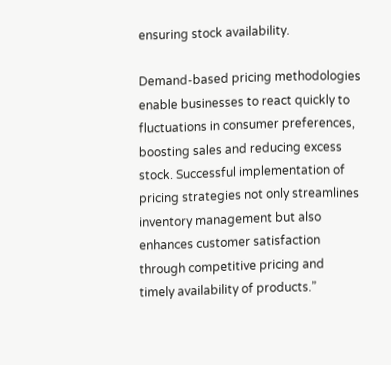ensuring stock availability.

Demand-based pricing methodologies enable businesses to react quickly to fluctuations in consumer preferences, boosting sales and reducing excess stock. Successful implementation of pricing strategies not only streamlines inventory management but also enhances customer satisfaction through competitive pricing and timely availability of products.”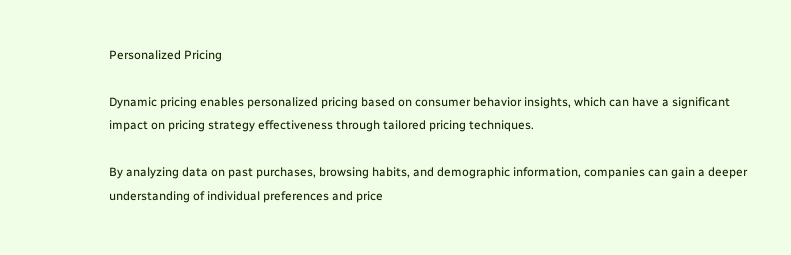Personalized Pricing

Dynamic pricing enables personalized pricing based on consumer behavior insights, which can have a significant impact on pricing strategy effectiveness through tailored pricing techniques.

By analyzing data on past purchases, browsing habits, and demographic information, companies can gain a deeper understanding of individual preferences and price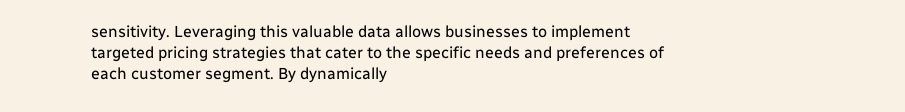sensitivity. Leveraging this valuable data allows businesses to implement targeted pricing strategies that cater to the specific needs and preferences of each customer segment. By dynamically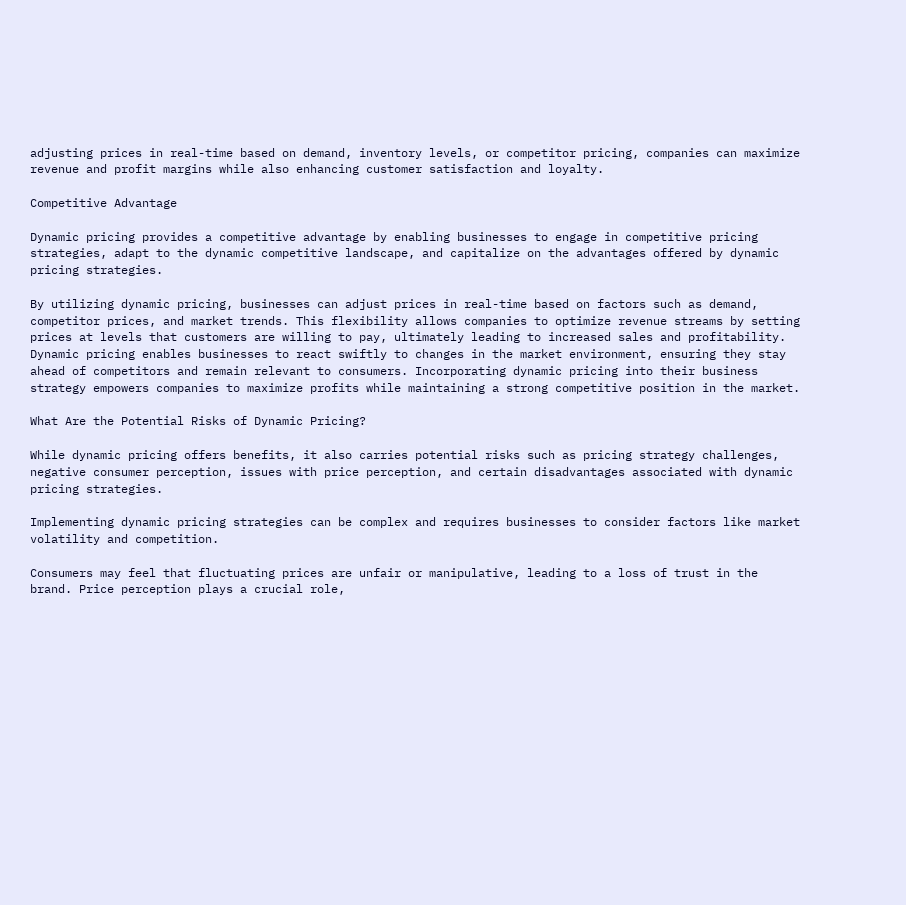adjusting prices in real-time based on demand, inventory levels, or competitor pricing, companies can maximize revenue and profit margins while also enhancing customer satisfaction and loyalty.

Competitive Advantage

Dynamic pricing provides a competitive advantage by enabling businesses to engage in competitive pricing strategies, adapt to the dynamic competitive landscape, and capitalize on the advantages offered by dynamic pricing strategies.

By utilizing dynamic pricing, businesses can adjust prices in real-time based on factors such as demand, competitor prices, and market trends. This flexibility allows companies to optimize revenue streams by setting prices at levels that customers are willing to pay, ultimately leading to increased sales and profitability. Dynamic pricing enables businesses to react swiftly to changes in the market environment, ensuring they stay ahead of competitors and remain relevant to consumers. Incorporating dynamic pricing into their business strategy empowers companies to maximize profits while maintaining a strong competitive position in the market.

What Are the Potential Risks of Dynamic Pricing?

While dynamic pricing offers benefits, it also carries potential risks such as pricing strategy challenges, negative consumer perception, issues with price perception, and certain disadvantages associated with dynamic pricing strategies.

Implementing dynamic pricing strategies can be complex and requires businesses to consider factors like market volatility and competition.

Consumers may feel that fluctuating prices are unfair or manipulative, leading to a loss of trust in the brand. Price perception plays a crucial role,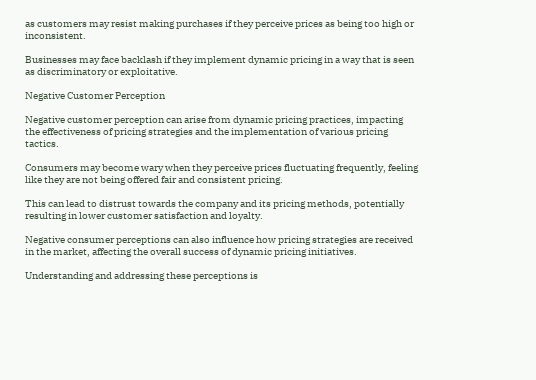as customers may resist making purchases if they perceive prices as being too high or inconsistent.

Businesses may face backlash if they implement dynamic pricing in a way that is seen as discriminatory or exploitative.

Negative Customer Perception

Negative customer perception can arise from dynamic pricing practices, impacting the effectiveness of pricing strategies and the implementation of various pricing tactics.

Consumers may become wary when they perceive prices fluctuating frequently, feeling like they are not being offered fair and consistent pricing.

This can lead to distrust towards the company and its pricing methods, potentially resulting in lower customer satisfaction and loyalty.

Negative consumer perceptions can also influence how pricing strategies are received in the market, affecting the overall success of dynamic pricing initiatives.

Understanding and addressing these perceptions is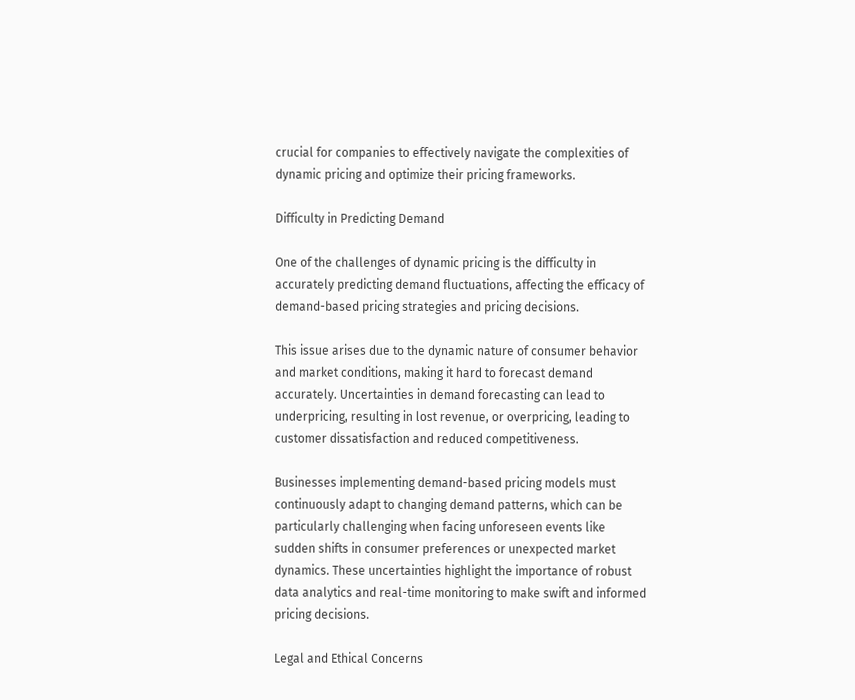crucial for companies to effectively navigate the complexities of dynamic pricing and optimize their pricing frameworks.

Difficulty in Predicting Demand

One of the challenges of dynamic pricing is the difficulty in accurately predicting demand fluctuations, affecting the efficacy of demand-based pricing strategies and pricing decisions.

This issue arises due to the dynamic nature of consumer behavior and market conditions, making it hard to forecast demand accurately. Uncertainties in demand forecasting can lead to underpricing, resulting in lost revenue, or overpricing, leading to customer dissatisfaction and reduced competitiveness.

Businesses implementing demand-based pricing models must continuously adapt to changing demand patterns, which can be particularly challenging when facing unforeseen events like sudden shifts in consumer preferences or unexpected market dynamics. These uncertainties highlight the importance of robust data analytics and real-time monitoring to make swift and informed pricing decisions.

Legal and Ethical Concerns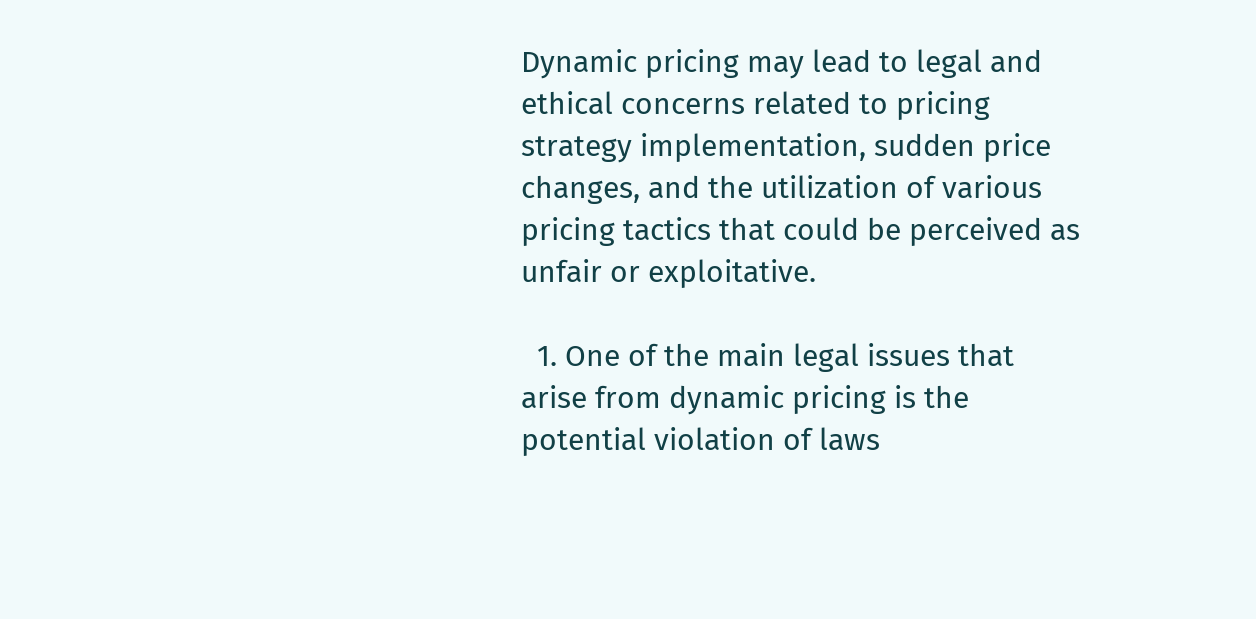Dynamic pricing may lead to legal and ethical concerns related to pricing strategy implementation, sudden price changes, and the utilization of various pricing tactics that could be perceived as unfair or exploitative.

  1. One of the main legal issues that arise from dynamic pricing is the potential violation of laws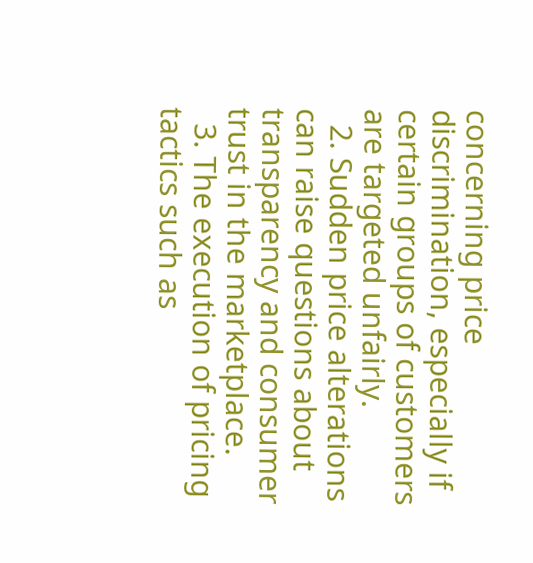concerning price discrimination, especially if certain groups of customers are targeted unfairly.
  2. Sudden price alterations can raise questions about transparency and consumer trust in the marketplace.
  3. The execution of pricing tactics such as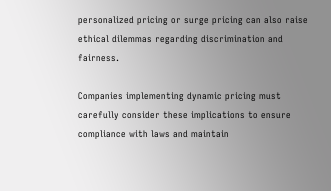personalized pricing or surge pricing can also raise ethical dilemmas regarding discrimination and fairness.

Companies implementing dynamic pricing must carefully consider these implications to ensure compliance with laws and maintain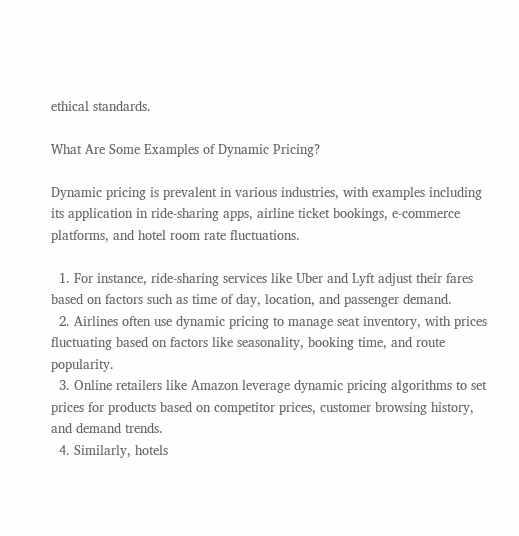ethical standards.

What Are Some Examples of Dynamic Pricing?

Dynamic pricing is prevalent in various industries, with examples including its application in ride-sharing apps, airline ticket bookings, e-commerce platforms, and hotel room rate fluctuations.

  1. For instance, ride-sharing services like Uber and Lyft adjust their fares based on factors such as time of day, location, and passenger demand.
  2. Airlines often use dynamic pricing to manage seat inventory, with prices fluctuating based on factors like seasonality, booking time, and route popularity.
  3. Online retailers like Amazon leverage dynamic pricing algorithms to set prices for products based on competitor prices, customer browsing history, and demand trends.
  4. Similarly, hotels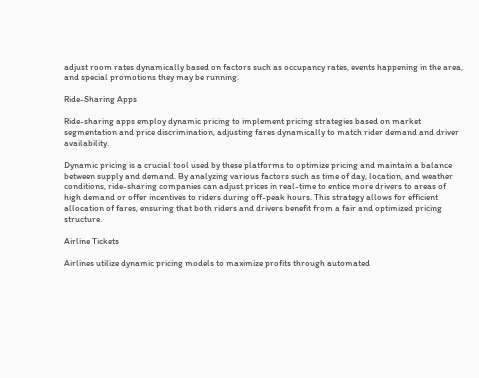adjust room rates dynamically based on factors such as occupancy rates, events happening in the area, and special promotions they may be running.

Ride-Sharing Apps

Ride-sharing apps employ dynamic pricing to implement pricing strategies based on market segmentation and price discrimination, adjusting fares dynamically to match rider demand and driver availability.

Dynamic pricing is a crucial tool used by these platforms to optimize pricing and maintain a balance between supply and demand. By analyzing various factors such as time of day, location, and weather conditions, ride-sharing companies can adjust prices in real-time to entice more drivers to areas of high demand or offer incentives to riders during off-peak hours. This strategy allows for efficient allocation of fares, ensuring that both riders and drivers benefit from a fair and optimized pricing structure.

Airline Tickets

Airlines utilize dynamic pricing models to maximize profits through automated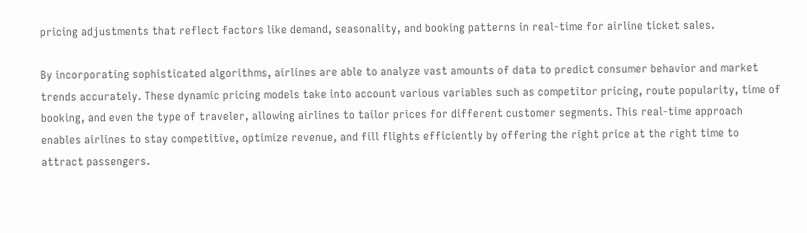pricing adjustments that reflect factors like demand, seasonality, and booking patterns in real-time for airline ticket sales.

By incorporating sophisticated algorithms, airlines are able to analyze vast amounts of data to predict consumer behavior and market trends accurately. These dynamic pricing models take into account various variables such as competitor pricing, route popularity, time of booking, and even the type of traveler, allowing airlines to tailor prices for different customer segments. This real-time approach enables airlines to stay competitive, optimize revenue, and fill flights efficiently by offering the right price at the right time to attract passengers.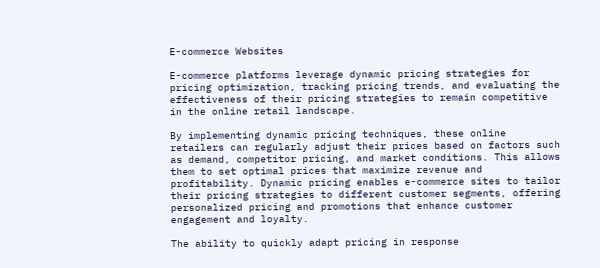E-commerce Websites

E-commerce platforms leverage dynamic pricing strategies for pricing optimization, tracking pricing trends, and evaluating the effectiveness of their pricing strategies to remain competitive in the online retail landscape.

By implementing dynamic pricing techniques, these online retailers can regularly adjust their prices based on factors such as demand, competitor pricing, and market conditions. This allows them to set optimal prices that maximize revenue and profitability. Dynamic pricing enables e-commerce sites to tailor their pricing strategies to different customer segments, offering personalized pricing and promotions that enhance customer engagement and loyalty.

The ability to quickly adapt pricing in response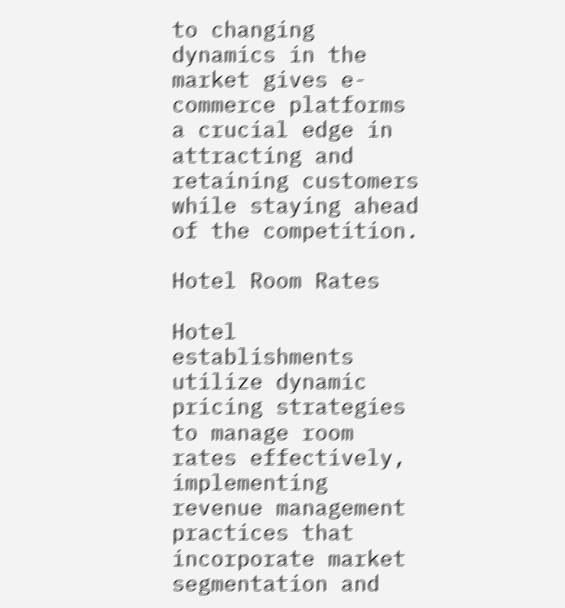to changing dynamics in the market gives e-commerce platforms a crucial edge in attracting and retaining customers while staying ahead of the competition.

Hotel Room Rates

Hotel establishments utilize dynamic pricing strategies to manage room rates effectively, implementing revenue management practices that incorporate market segmentation and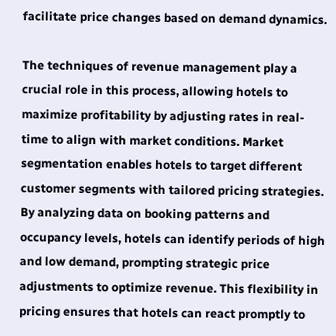facilitate price changes based on demand dynamics.

The techniques of revenue management play a crucial role in this process, allowing hotels to maximize profitability by adjusting rates in real-time to align with market conditions. Market segmentation enables hotels to target different customer segments with tailored pricing strategies. By analyzing data on booking patterns and occupancy levels, hotels can identify periods of high and low demand, prompting strategic price adjustments to optimize revenue. This flexibility in pricing ensures that hotels can react promptly to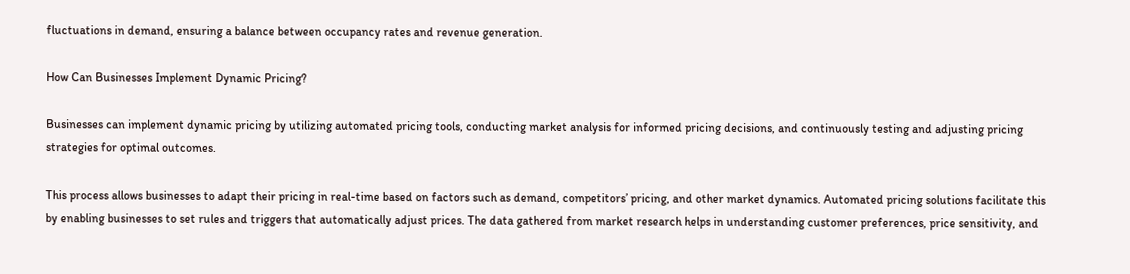fluctuations in demand, ensuring a balance between occupancy rates and revenue generation.

How Can Businesses Implement Dynamic Pricing?

Businesses can implement dynamic pricing by utilizing automated pricing tools, conducting market analysis for informed pricing decisions, and continuously testing and adjusting pricing strategies for optimal outcomes.

This process allows businesses to adapt their pricing in real-time based on factors such as demand, competitors’ pricing, and other market dynamics. Automated pricing solutions facilitate this by enabling businesses to set rules and triggers that automatically adjust prices. The data gathered from market research helps in understanding customer preferences, price sensitivity, and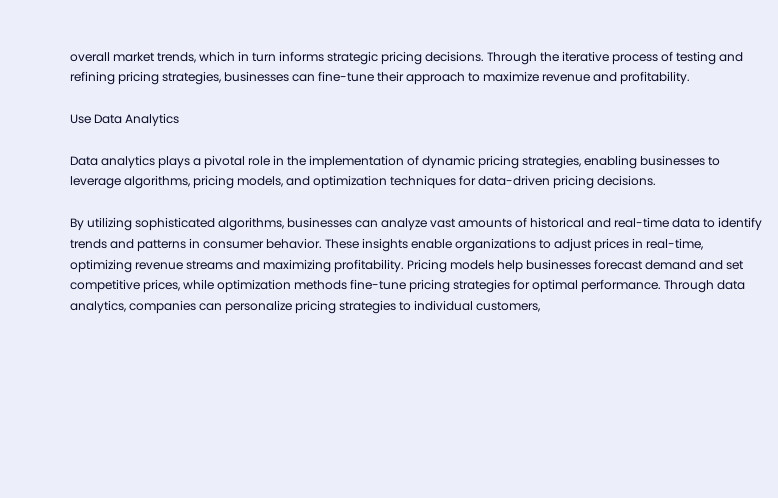overall market trends, which in turn informs strategic pricing decisions. Through the iterative process of testing and refining pricing strategies, businesses can fine-tune their approach to maximize revenue and profitability.

Use Data Analytics

Data analytics plays a pivotal role in the implementation of dynamic pricing strategies, enabling businesses to leverage algorithms, pricing models, and optimization techniques for data-driven pricing decisions.

By utilizing sophisticated algorithms, businesses can analyze vast amounts of historical and real-time data to identify trends and patterns in consumer behavior. These insights enable organizations to adjust prices in real-time, optimizing revenue streams and maximizing profitability. Pricing models help businesses forecast demand and set competitive prices, while optimization methods fine-tune pricing strategies for optimal performance. Through data analytics, companies can personalize pricing strategies to individual customers,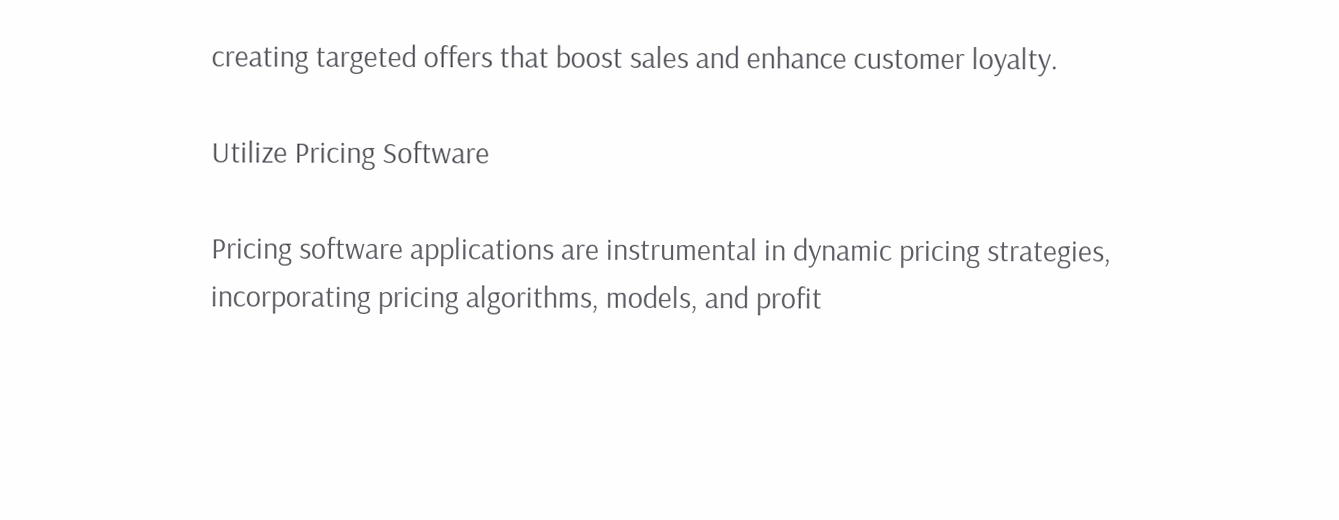creating targeted offers that boost sales and enhance customer loyalty.

Utilize Pricing Software

Pricing software applications are instrumental in dynamic pricing strategies, incorporating pricing algorithms, models, and profit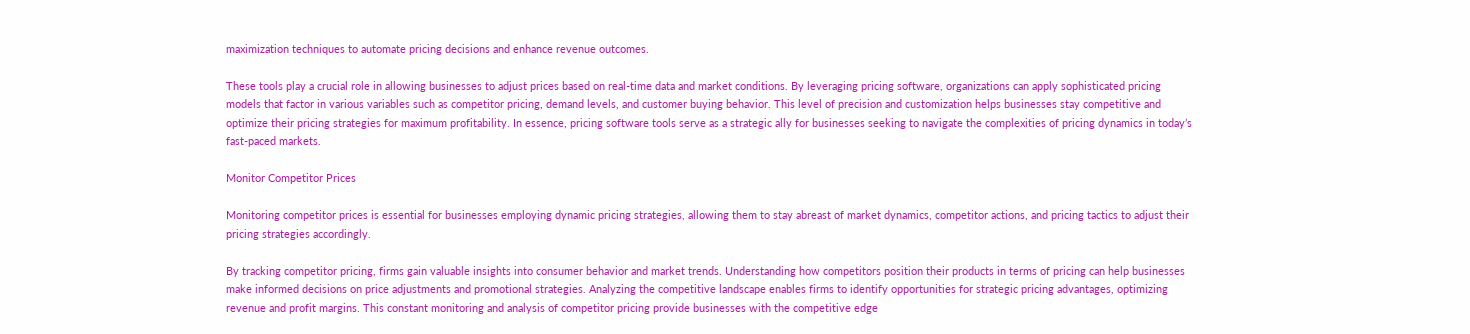maximization techniques to automate pricing decisions and enhance revenue outcomes.

These tools play a crucial role in allowing businesses to adjust prices based on real-time data and market conditions. By leveraging pricing software, organizations can apply sophisticated pricing models that factor in various variables such as competitor pricing, demand levels, and customer buying behavior. This level of precision and customization helps businesses stay competitive and optimize their pricing strategies for maximum profitability. In essence, pricing software tools serve as a strategic ally for businesses seeking to navigate the complexities of pricing dynamics in today’s fast-paced markets.

Monitor Competitor Prices

Monitoring competitor prices is essential for businesses employing dynamic pricing strategies, allowing them to stay abreast of market dynamics, competitor actions, and pricing tactics to adjust their pricing strategies accordingly.

By tracking competitor pricing, firms gain valuable insights into consumer behavior and market trends. Understanding how competitors position their products in terms of pricing can help businesses make informed decisions on price adjustments and promotional strategies. Analyzing the competitive landscape enables firms to identify opportunities for strategic pricing advantages, optimizing revenue and profit margins. This constant monitoring and analysis of competitor pricing provide businesses with the competitive edge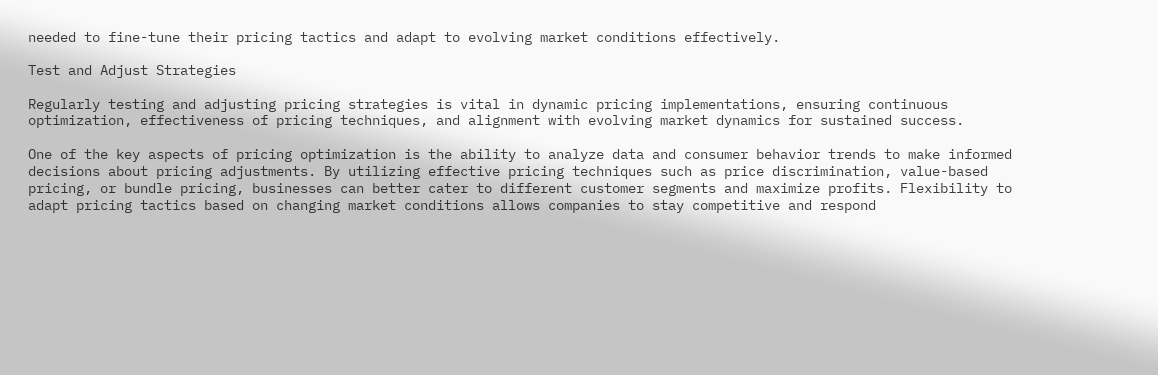needed to fine-tune their pricing tactics and adapt to evolving market conditions effectively.

Test and Adjust Strategies

Regularly testing and adjusting pricing strategies is vital in dynamic pricing implementations, ensuring continuous optimization, effectiveness of pricing techniques, and alignment with evolving market dynamics for sustained success.

One of the key aspects of pricing optimization is the ability to analyze data and consumer behavior trends to make informed decisions about pricing adjustments. By utilizing effective pricing techniques such as price discrimination, value-based pricing, or bundle pricing, businesses can better cater to different customer segments and maximize profits. Flexibility to adapt pricing tactics based on changing market conditions allows companies to stay competitive and respond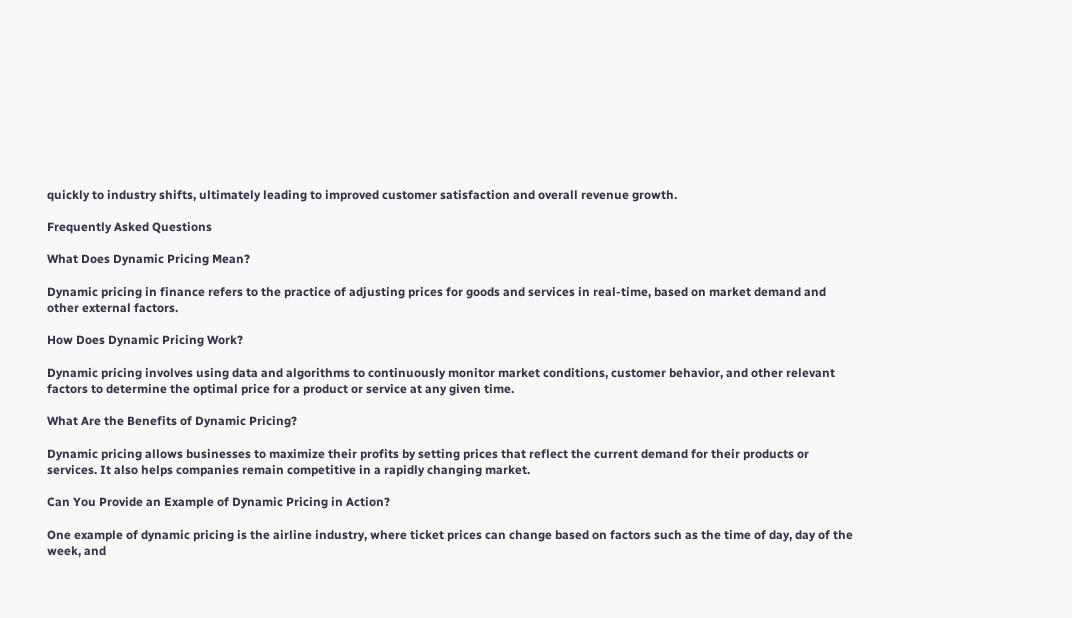quickly to industry shifts, ultimately leading to improved customer satisfaction and overall revenue growth.

Frequently Asked Questions

What Does Dynamic Pricing Mean?

Dynamic pricing in finance refers to the practice of adjusting prices for goods and services in real-time, based on market demand and other external factors.

How Does Dynamic Pricing Work?

Dynamic pricing involves using data and algorithms to continuously monitor market conditions, customer behavior, and other relevant factors to determine the optimal price for a product or service at any given time.

What Are the Benefits of Dynamic Pricing?

Dynamic pricing allows businesses to maximize their profits by setting prices that reflect the current demand for their products or services. It also helps companies remain competitive in a rapidly changing market.

Can You Provide an Example of Dynamic Pricing in Action?

One example of dynamic pricing is the airline industry, where ticket prices can change based on factors such as the time of day, day of the week, and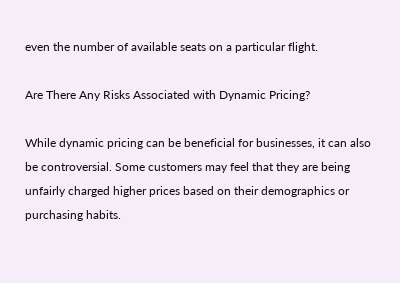even the number of available seats on a particular flight.

Are There Any Risks Associated with Dynamic Pricing?

While dynamic pricing can be beneficial for businesses, it can also be controversial. Some customers may feel that they are being unfairly charged higher prices based on their demographics or purchasing habits.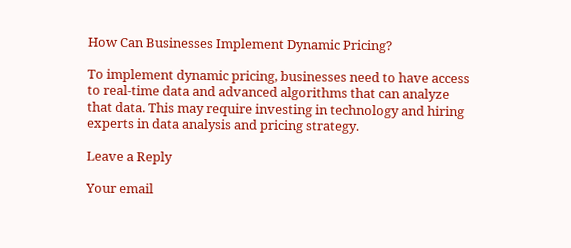How Can Businesses Implement Dynamic Pricing?

To implement dynamic pricing, businesses need to have access to real-time data and advanced algorithms that can analyze that data. This may require investing in technology and hiring experts in data analysis and pricing strategy.

Leave a Reply

Your email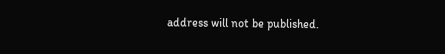address will not be published.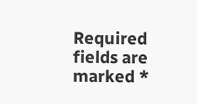Required fields are marked *